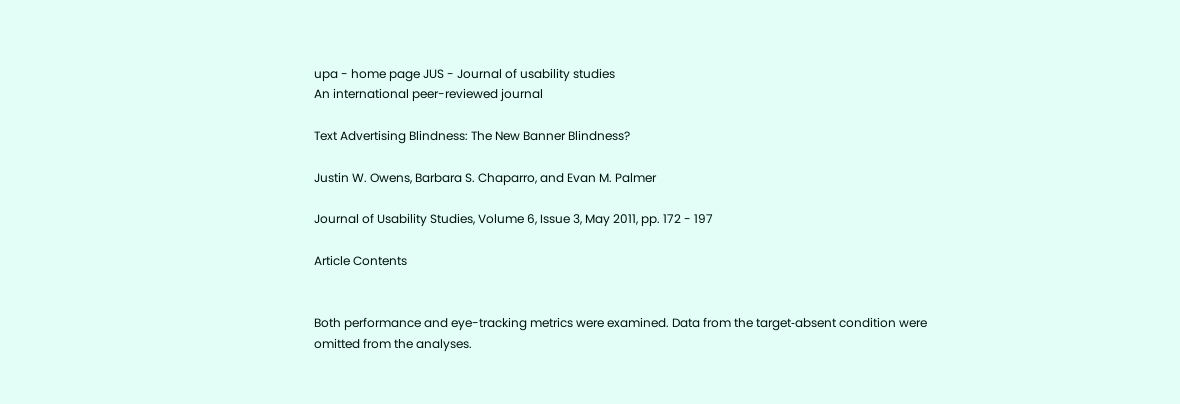upa - home page JUS - Journal of usability studies
An international peer-reviewed journal

Text Advertising Blindness: The New Banner Blindness?

Justin W. Owens, Barbara S. Chaparro, and Evan M. Palmer

Journal of Usability Studies, Volume 6, Issue 3, May 2011, pp. 172 - 197

Article Contents


Both performance and eye-tracking metrics were examined. Data from the target‑absent condition were omitted from the analyses.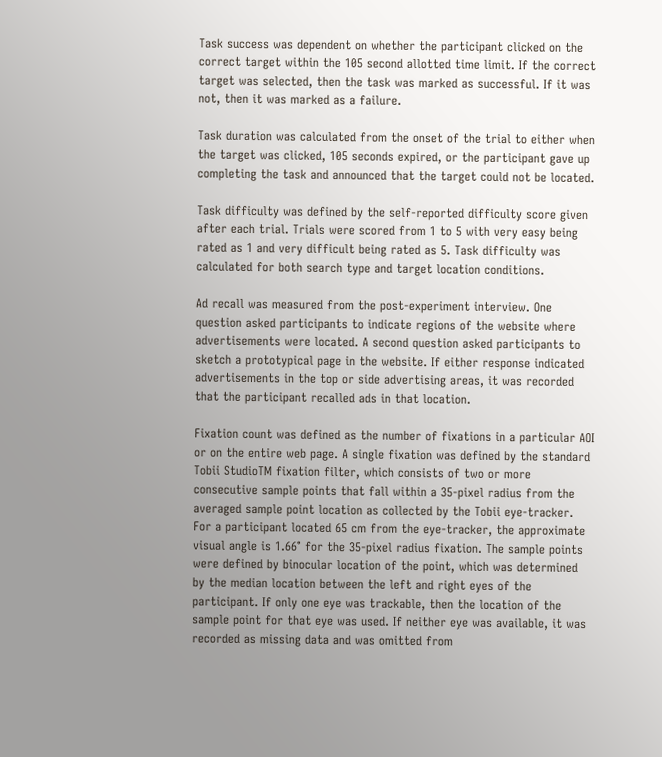Task success was dependent on whether the participant clicked on the correct target within the 105 second allotted time limit. If the correct target was selected, then the task was marked as successful. If it was not, then it was marked as a failure.

Task duration was calculated from the onset of the trial to either when the target was clicked, 105 seconds expired, or the participant gave up completing the task and announced that the target could not be located.

Task difficulty was defined by the self-reported difficulty score given after each trial. Trials were scored from 1 to 5 with very easy being rated as 1 and very difficult being rated as 5. Task difficulty was calculated for both search type and target location conditions.

Ad recall was measured from the post-experiment interview. One question asked participants to indicate regions of the website where advertisements were located. A second question asked participants to sketch a prototypical page in the website. If either response indicated advertisements in the top or side advertising areas, it was recorded that the participant recalled ads in that location.

Fixation count was defined as the number of fixations in a particular AOI or on the entire web page. A single fixation was defined by the standard Tobii StudioTM fixation filter, which consists of two or more consecutive sample points that fall within a 35-pixel radius from the averaged sample point location as collected by the Tobii eye-tracker. For a participant located 65 cm from the eye-tracker, the approximate visual angle is 1.66° for the 35-pixel radius fixation. The sample points were defined by binocular location of the point, which was determined by the median location between the left and right eyes of the participant. If only one eye was trackable, then the location of the sample point for that eye was used. If neither eye was available, it was recorded as missing data and was omitted from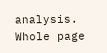analysis. Whole page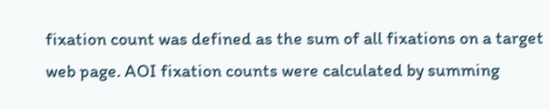fixation count was defined as the sum of all fixations on a target web page. AOI fixation counts were calculated by summing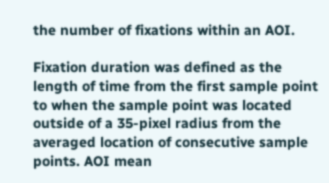the number of fixations within an AOI.

Fixation duration was defined as the length of time from the first sample point to when the sample point was located outside of a 35-pixel radius from the averaged location of consecutive sample points. AOI mean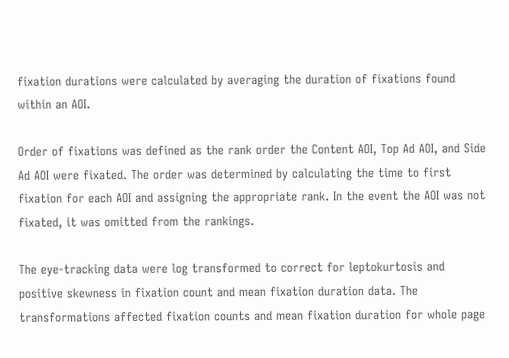fixation durations were calculated by averaging the duration of fixations found within an AOI.

Order of fixations was defined as the rank order the Content AOI, Top Ad AOI, and Side Ad AOI were fixated. The order was determined by calculating the time to first fixation for each AOI and assigning the appropriate rank. In the event the AOI was not fixated, it was omitted from the rankings.

The eye-tracking data were log transformed to correct for leptokurtosis and positive skewness in fixation count and mean fixation duration data. The transformations affected fixation counts and mean fixation duration for whole page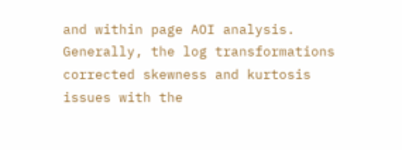and within page AOI analysis. Generally, the log transformations corrected skewness and kurtosis issues with the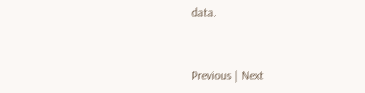data.


Previous | Next